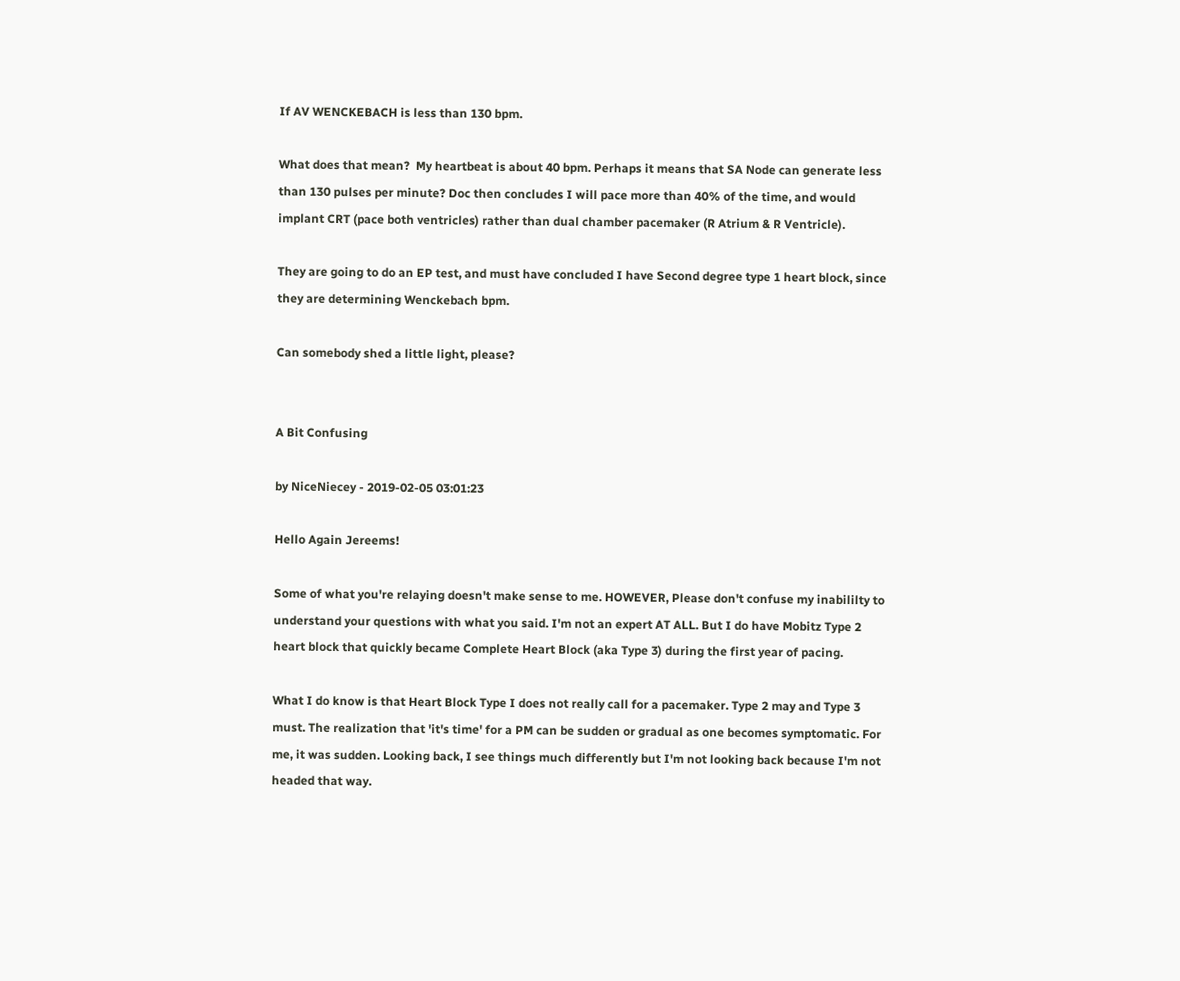If AV WENCKEBACH is less than 130 bpm.

What does that mean?  My heartbeat is about 40 bpm. Perhaps it means that SA Node can generate less than 130 pulses per minute? Doc then concludes I will pace more than 40% of the time, and would implant CRT (pace both ventricles) rather than dual chamber pacemaker (R Atrium & R Ventricle).

They are going to do an EP test, and must have concluded I have Second degree type 1 heart block, since they are determining Wenckebach bpm.

Can somebody shed a little light, please?


A Bit Confusing

by NiceNiecey - 2019-02-05 03:01:23

Hello Again Jereems!

Some of what you're relaying doesn't make sense to me. HOWEVER, Please don't confuse my inabililty to understand your questions with what you said. I'm not an expert AT ALL. But I do have Mobitz Type 2 heart block that quickly became Complete Heart Block (aka Type 3) during the first year of pacing.

What I do know is that Heart Block Type I does not really call for a pacemaker. Type 2 may and Type 3 must. The realization that 'it's time' for a PM can be sudden or gradual as one becomes symptomatic. For me, it was sudden. Looking back, I see things much differently but I'm not looking back because I'm not headed that way.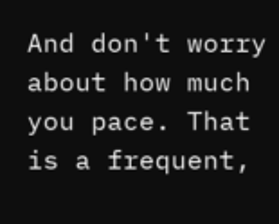And don't worry about how much you pace. That is a frequent,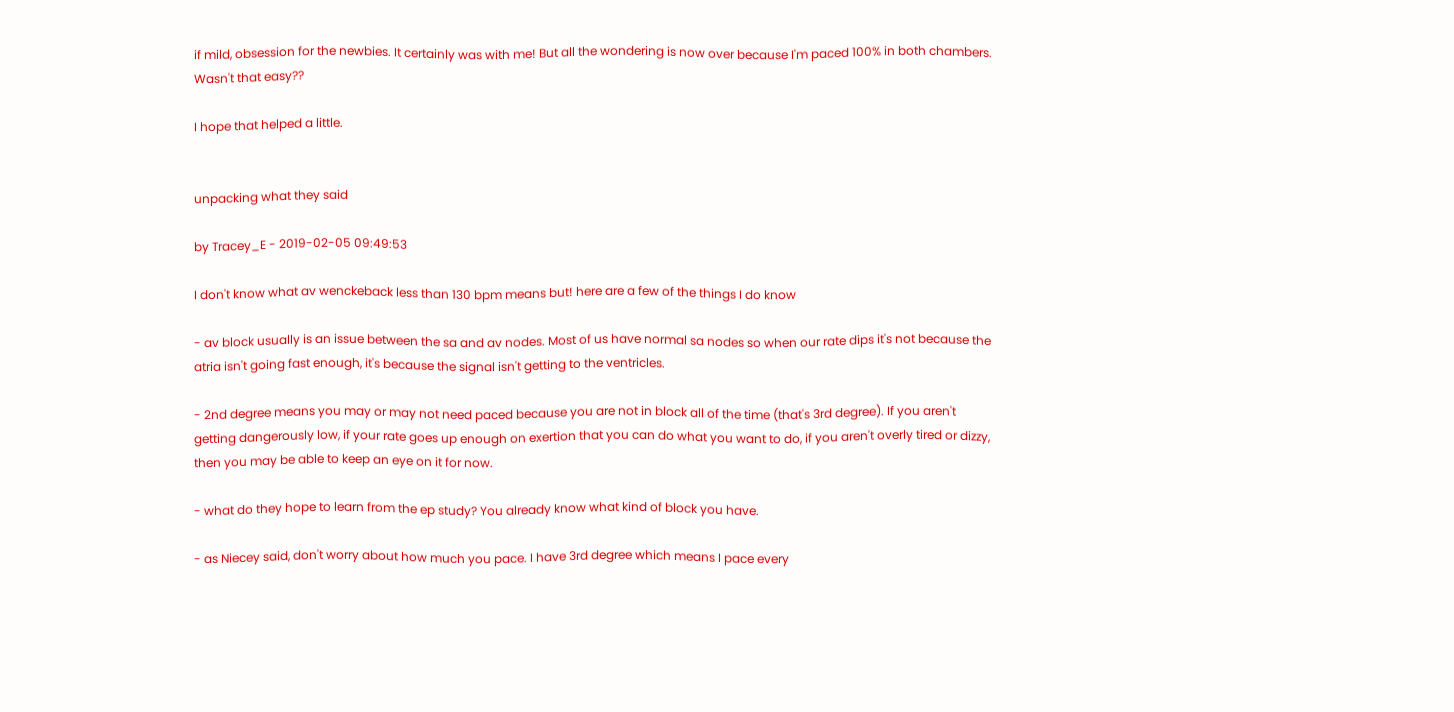if mild, obsession for the newbies. It certainly was with me! But all the wondering is now over because I'm paced 100% in both chambers. Wasn't that easy??

I hope that helped a little.


unpacking what they said

by Tracey_E - 2019-02-05 09:49:53

I don't know what av wenckeback less than 130 bpm means but! here are a few of the things I do know

- av block usually is an issue between the sa and av nodes. Most of us have normal sa nodes so when our rate dips it's not because the atria isn't going fast enough, it's because the signal isn't getting to the ventricles.

- 2nd degree means you may or may not need paced because you are not in block all of the time (that's 3rd degree). If you aren't getting dangerously low, if your rate goes up enough on exertion that you can do what you want to do, if you aren't overly tired or dizzy, then you may be able to keep an eye on it for now.

- what do they hope to learn from the ep study? You already know what kind of block you have.

- as Niecey said, don't worry about how much you pace. I have 3rd degree which means I pace every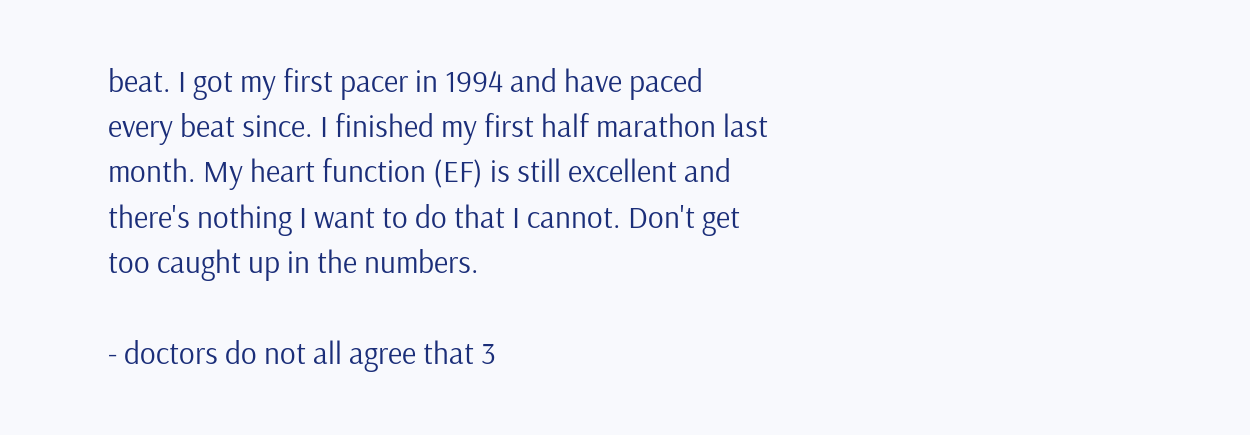beat. I got my first pacer in 1994 and have paced every beat since. I finished my first half marathon last month. My heart function (EF) is still excellent and there's nothing I want to do that I cannot. Don't get too caught up in the numbers.

- doctors do not all agree that 3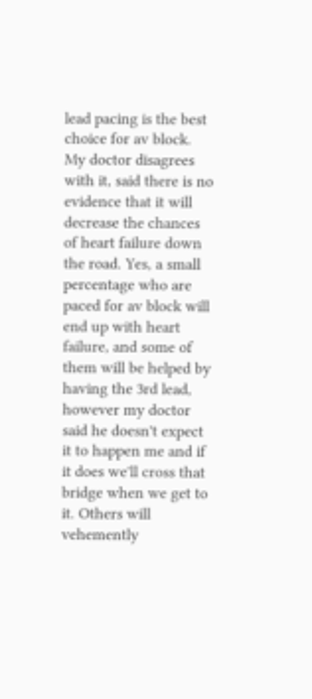lead pacing is the best choice for av block. My doctor disagrees with it, said there is no evidence that it will decrease the chances of heart failure down the road. Yes, a small percentage who are paced for av block will end up with heart failure, and some of them will be helped by having the 3rd lead, however my doctor said he doesn't expect it to happen me and if it does we'll cross that bridge when we get to it. Others will vehemently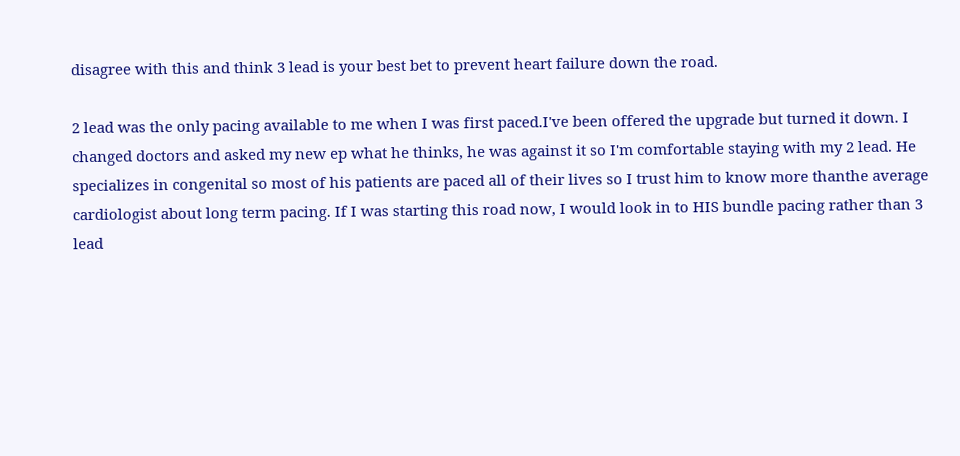disagree with this and think 3 lead is your best bet to prevent heart failure down the road.

2 lead was the only pacing available to me when I was first paced.I've been offered the upgrade but turned it down. I changed doctors and asked my new ep what he thinks, he was against it so I'm comfortable staying with my 2 lead. He specializes in congenital so most of his patients are paced all of their lives so I trust him to know more thanthe average cardiologist about long term pacing. If I was starting this road now, I would look in to HIS bundle pacing rather than 3 lead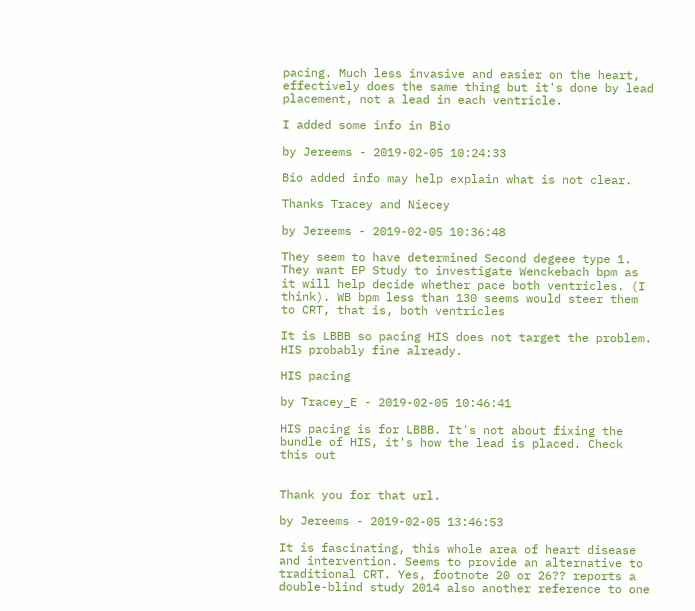pacing. Much less invasive and easier on the heart, effectively does the same thing but it's done by lead placement, not a lead in each ventricle.

I added some info in Bio

by Jereems - 2019-02-05 10:24:33

Bio added info may help explain what is not clear.

Thanks Tracey and Niecey

by Jereems - 2019-02-05 10:36:48

They seem to have determined Second degeee type 1. They want EP Study to investigate Wenckebach bpm as it will help decide whether pace both ventricles. (I think). WB bpm less than 130 seems would steer them to CRT, that is, both ventricles

It is LBBB so pacing HIS does not target the problem. HIS probably fine already.

HIS pacing

by Tracey_E - 2019-02-05 10:46:41

HIS pacing is for LBBB. It's not about fixing the bundle of HIS, it's how the lead is placed. Check this out


Thank you for that url.

by Jereems - 2019-02-05 13:46:53

It is fascinating, this whole area of heart disease and intervention. Seems to provide an alternative to traditional CRT. Yes, footnote 20 or 26?? reports a double-blind study 2014 also another reference to one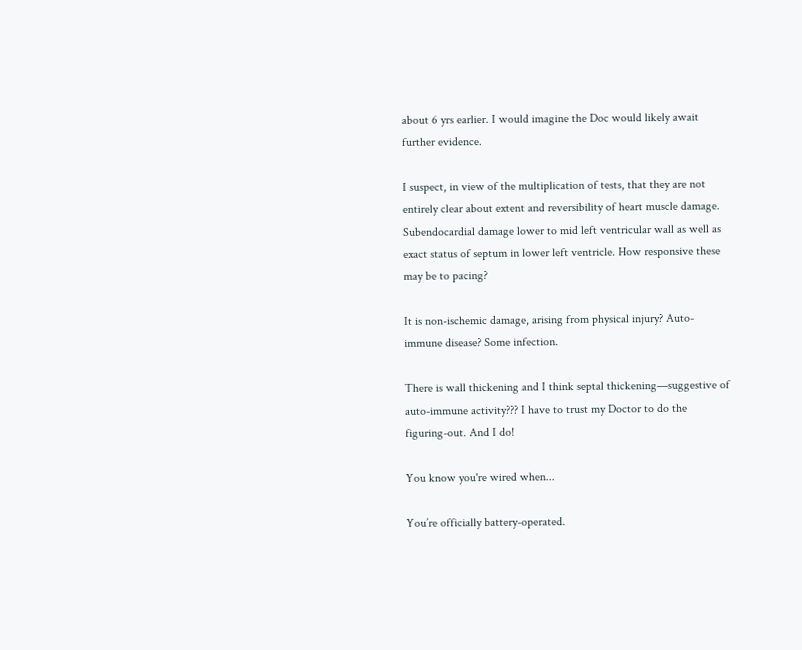about 6 yrs earlier. I would imagine the Doc would likely await further evidence.

I suspect, in view of the multiplication of tests, that they are not entirely clear about extent and reversibility of heart muscle damage. Subendocardial damage lower to mid left ventricular wall as well as exact status of septum in lower left ventricle. How responsive these may be to pacing?

It is non-ischemic damage, arising from physical injury? Auto-immune disease? Some infection.

There is wall thickening and I think septal thickening—suggestive of auto-immune activity??? I have to trust my Doctor to do the figuring-out. And I do!

You know you're wired when...

You’re officially battery-operated.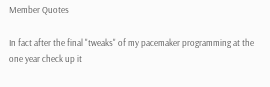Member Quotes

In fact after the final "tweaks" of my pacemaker programming at the one year check up it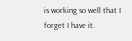is working so well that I forget I have it.